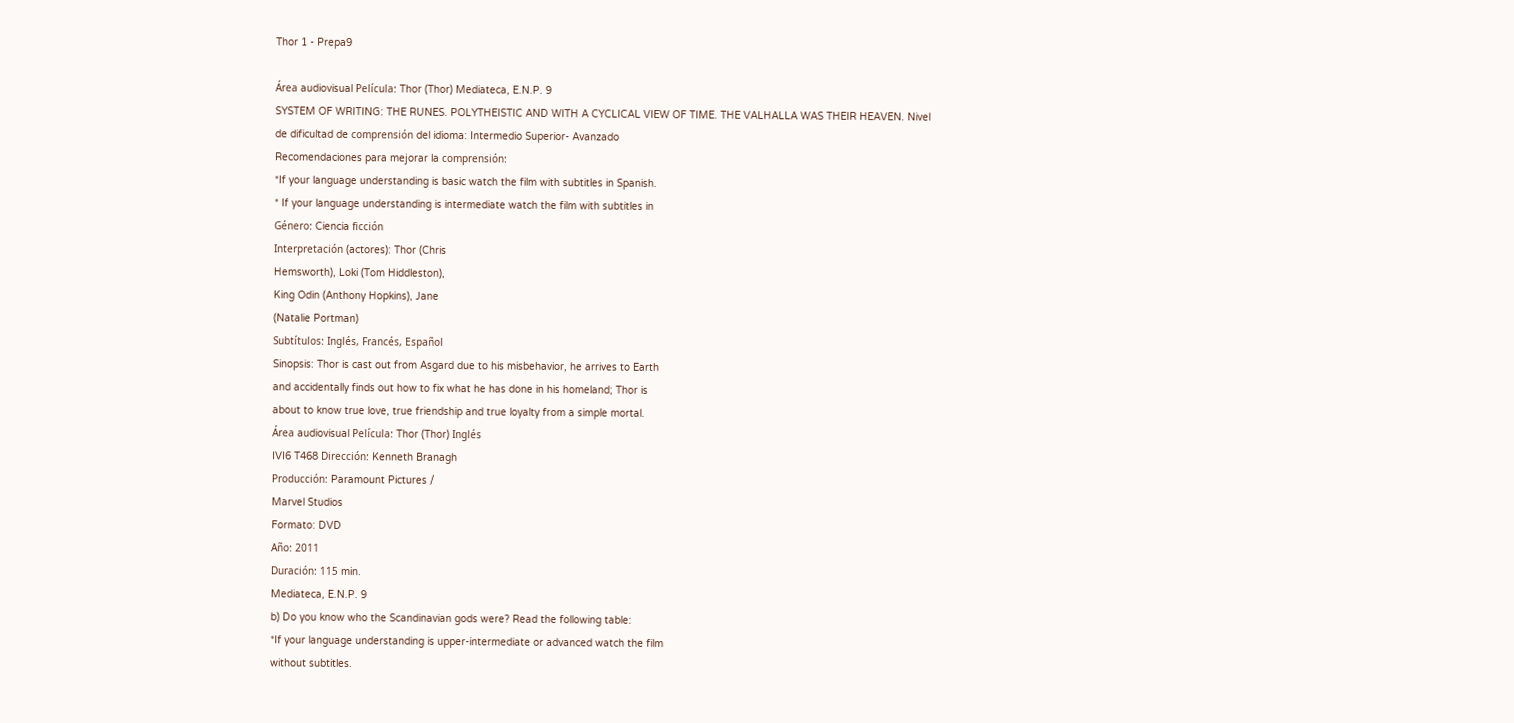Thor 1 - Prepa9

Área audiovisual Película: Thor (Thor) Mediateca, E.N.P. 9
SYSTEM OF WRITING: THE RUNES. POLYTHEISTIC AND WITH A CYCLICAL VIEW OF TIME. THE VALHALLA WAS THEIR HEAVEN. Nivel de dificultad de comprensión del idioma: Intermedio Superior- Avanzado
Recomendaciones para mejorar la comprensión:
*If your language understanding is basic watch the film with subtitles in Spanish.
* If your language understanding is intermediate watch the film with subtitles in
Género: Ciencia ficción
Interpretación (actores): Thor (Chris
Hemsworth), Loki (Tom Hiddleston),
King Odin (Anthony Hopkins), Jane
(Natalie Portman)
Subtítulos: Inglés, Francés, Español
Sinopsis: Thor is cast out from Asgard due to his misbehavior, he arrives to Earth
and accidentally finds out how to fix what he has done in his homeland; Thor is
about to know true love, true friendship and true loyalty from a simple mortal.
Área audiovisual Película: Thor (Thor) Inglés
IVI6 T468 Dirección: Kenneth Branagh
Producción: Paramount Pictures /
Marvel Studios
Formato: DVD
Año: 2011
Duración: 115 min.
Mediateca, E.N.P. 9
b) Do you know who the Scandinavian gods were? Read the following table:
*If your language understanding is upper-intermediate or advanced watch the film
without subtitles.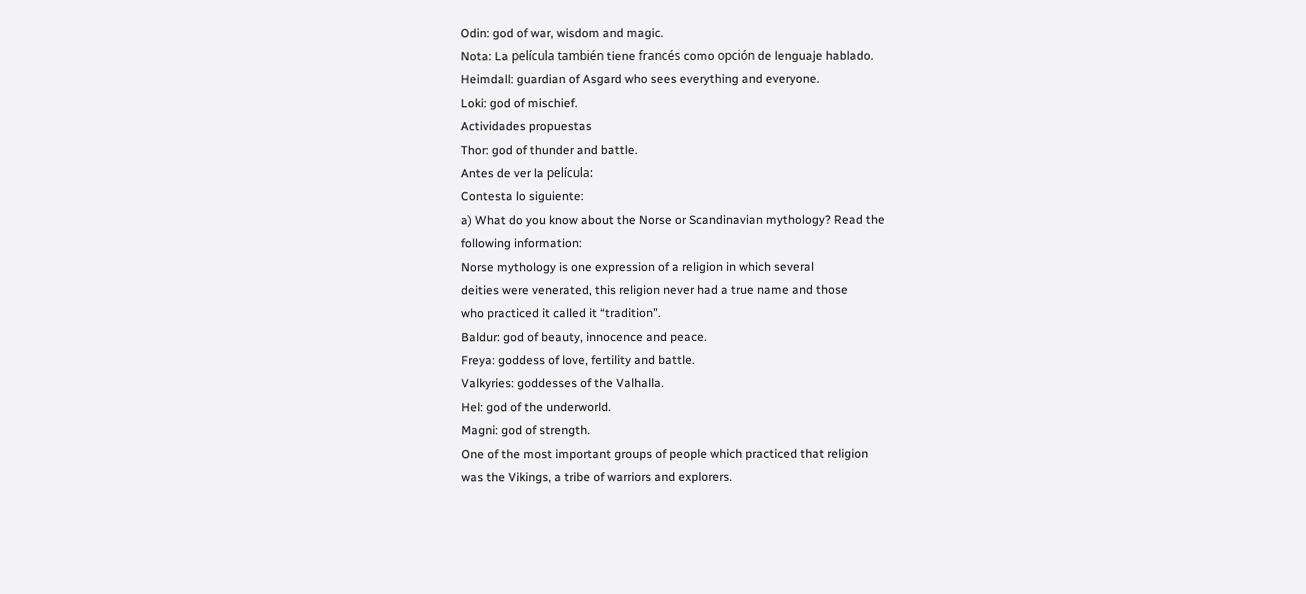Odin: god of war, wisdom and magic.
Nota: La película también tiene francés como opción de lenguaje hablado.
Heimdall: guardian of Asgard who sees everything and everyone.
Loki: god of mischief.
Actividades propuestas
Thor: god of thunder and battle.
Antes de ver la película:
Contesta lo siguiente:
a) What do you know about the Norse or Scandinavian mythology? Read the
following information:
Norse mythology is one expression of a religion in which several
deities were venerated, this religion never had a true name and those
who practiced it called it “tradition”.
Baldur: god of beauty, innocence and peace.
Freya: goddess of love, fertility and battle.
Valkyries: goddesses of the Valhalla.
Hel: god of the underworld.
Magni: god of strength.
One of the most important groups of people which practiced that religion
was the Vikings, a tribe of warriors and explorers.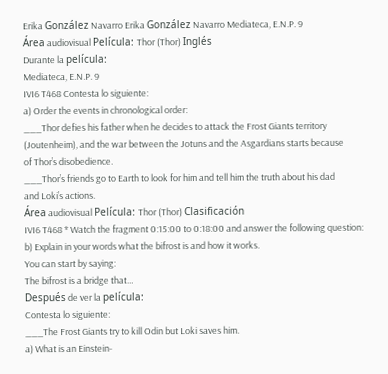Erika González Navarro Erika González Navarro Mediateca, E.N.P. 9
Área audiovisual Película: Thor (Thor) Inglés
Durante la película:
Mediateca, E.N.P. 9
IVI6 T468 Contesta lo siguiente:
a) Order the events in chronological order:
___Thor defies his father when he decides to attack the Frost Giants territory
(Joutenheim), and the war between the Jotuns and the Asgardians starts because
of Thor’s disobedience.
___Thor’s friends go to Earth to look for him and tell him the truth about his dad
and Loki’s actions.
Área audiovisual Película: Thor (Thor) Clasificación
IVI6 T468 * Watch the fragment 0:15:00 to 0:18:00 and answer the following question:
b) Explain in your words what the bifrost is and how it works.
You can start by saying:
The bifrost is a bridge that…
Después de ver la película:
Contesta lo siguiente:
___The Frost Giants try to kill Odin but Loki saves him.
a) What is an Einstein-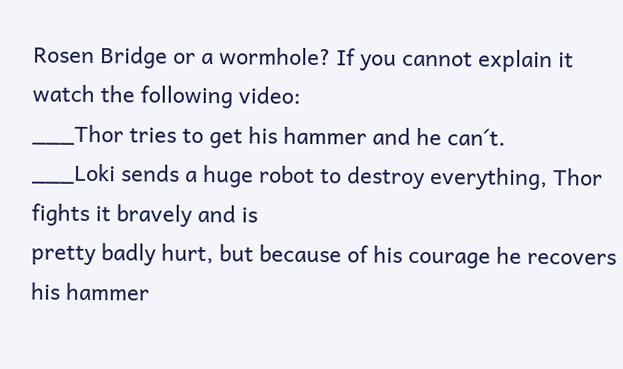Rosen Bridge or a wormhole? If you cannot explain it
watch the following video:
___Thor tries to get his hammer and he can´t.
___Loki sends a huge robot to destroy everything, Thor fights it bravely and is
pretty badly hurt, but because of his courage he recovers his hammer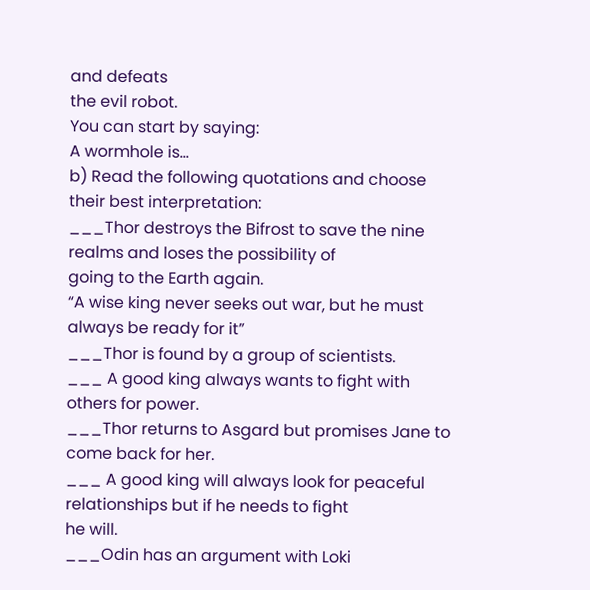and defeats
the evil robot.
You can start by saying:
A wormhole is…
b) Read the following quotations and choose their best interpretation:
___Thor destroys the Bifrost to save the nine realms and loses the possibility of
going to the Earth again.
“A wise king never seeks out war, but he must always be ready for it”
___Thor is found by a group of scientists.
___ A good king always wants to fight with others for power.
___Thor returns to Asgard but promises Jane to come back for her.
___ A good king will always look for peaceful relationships but if he needs to fight
he will.
___Odin has an argument with Loki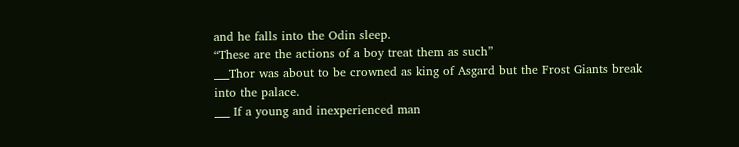and he falls into the Odin sleep.
“These are the actions of a boy treat them as such”
___Thor was about to be crowned as king of Asgard but the Frost Giants break
into the palace.
___ If a young and inexperienced man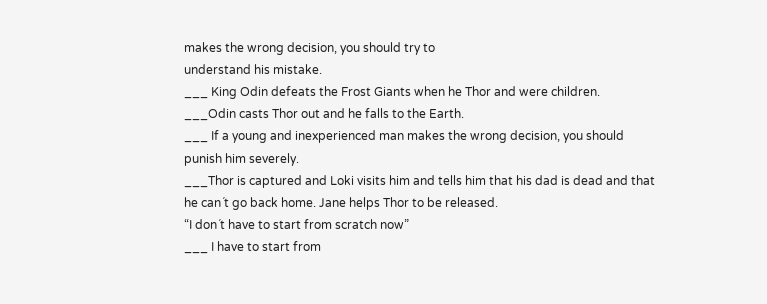makes the wrong decision, you should try to
understand his mistake.
___ King Odin defeats the Frost Giants when he Thor and were children.
___Odin casts Thor out and he falls to the Earth.
___ If a young and inexperienced man makes the wrong decision, you should
punish him severely.
___Thor is captured and Loki visits him and tells him that his dad is dead and that
he can´t go back home. Jane helps Thor to be released.
“I don´t have to start from scratch now”
___ I have to start from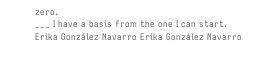zero.
___ I have a basis from the one I can start.
Erika González Navarro Erika González Navarro